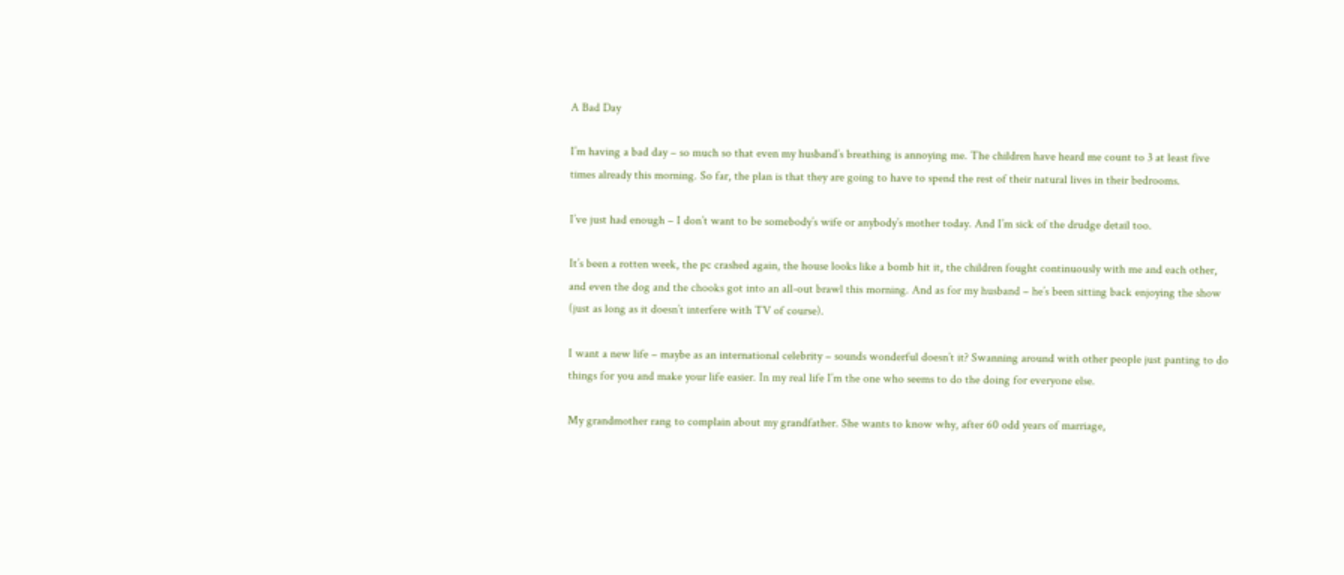A Bad Day

I’m having a bad day – so much so that even my husband’s breathing is annoying me. The children have heard me count to 3 at least five times already this morning. So far, the plan is that they are going to have to spend the rest of their natural lives in their bedrooms.

I’ve just had enough – I don’t want to be somebody’s wife or anybody’s mother today. And I’m sick of the drudge detail too.

It’s been a rotten week, the pc crashed again, the house looks like a bomb hit it, the children fought continuously with me and each other, and even the dog and the chooks got into an all-out brawl this morning. And as for my husband – he’s been sitting back enjoying the show (just as long as it doesn’t interfere with TV of course).

I want a new life – maybe as an international celebrity – sounds wonderful doesn’t it? Swanning around with other people just panting to do things for you and make your life easier. In my real life I’m the one who seems to do the doing for everyone else.

My grandmother rang to complain about my grandfather. She wants to know why, after 60 odd years of marriage,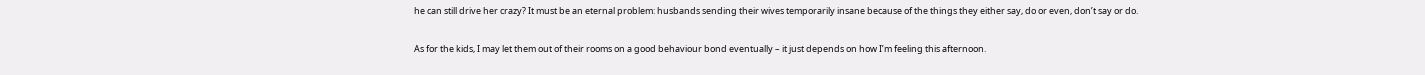he can still drive her crazy? It must be an eternal problem: husbands sending their wives temporarily insane because of the things they either say, do or even, don’t say or do.

As for the kids, I may let them out of their rooms on a good behaviour bond eventually – it just depends on how I’m feeling this afternoon.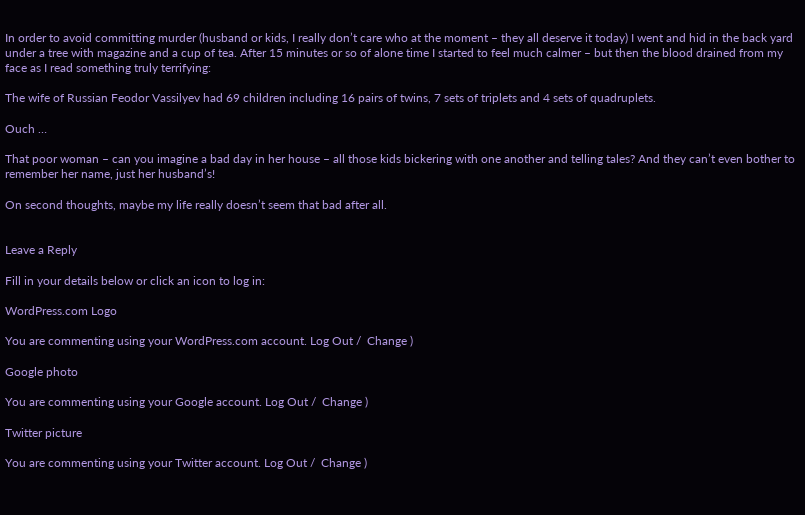In order to avoid committing murder (husband or kids, I really don’t care who at the moment – they all deserve it today) I went and hid in the back yard under a tree with magazine and a cup of tea. After 15 minutes or so of alone time I started to feel much calmer – but then the blood drained from my face as I read something truly terrifying:

The wife of Russian Feodor Vassilyev had 69 children including 16 pairs of twins, 7 sets of triplets and 4 sets of quadruplets.

Ouch …

That poor woman – can you imagine a bad day in her house – all those kids bickering with one another and telling tales? And they can’t even bother to remember her name, just her husband’s!

On second thoughts, maybe my life really doesn’t seem that bad after all.


Leave a Reply

Fill in your details below or click an icon to log in:

WordPress.com Logo

You are commenting using your WordPress.com account. Log Out /  Change )

Google photo

You are commenting using your Google account. Log Out /  Change )

Twitter picture

You are commenting using your Twitter account. Log Out /  Change )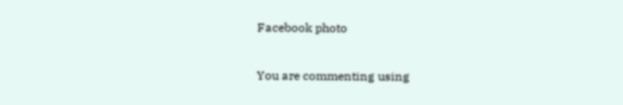Facebook photo

You are commenting using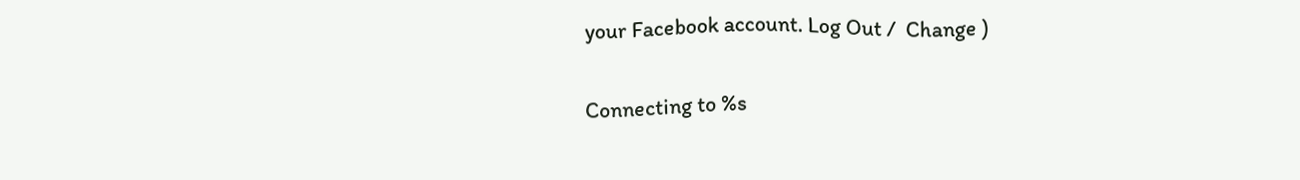your Facebook account. Log Out /  Change )

Connecting to %s